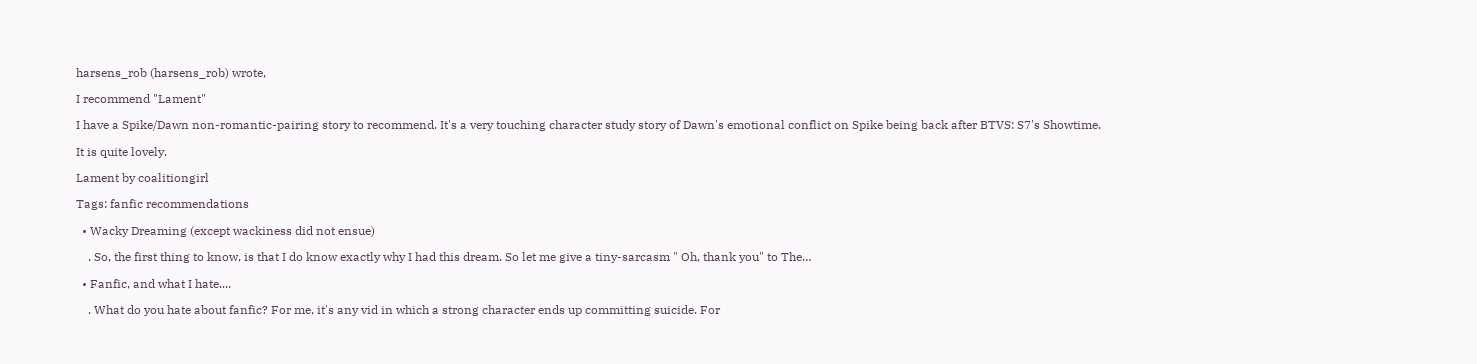harsens_rob (harsens_rob) wrote,

I recommend "Lament"

I have a Spike/Dawn non-romantic-pairing story to recommend. It's a very touching character study story of Dawn's emotional conflict on Spike being back after BTVS: S7's Showtime.

It is quite lovely.

Lament by coalitiongirl

Tags: fanfic recommendations

  • Wacky Dreaming (except wackiness did not ensue)

    . So, the first thing to know, is that I do know exactly why I had this dream. So let me give a tiny-sarcasm " Oh, thank you" to The…

  • Fanfic, and what I hate....

    . What do you hate about fanfic? For me, it's any vid in which a strong character ends up committing suicide. For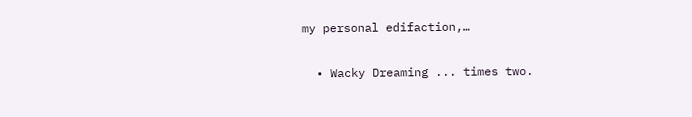my personal edifaction,…

  • Wacky Dreaming ... times two.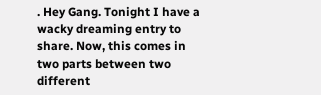. Hey Gang. Tonight I have a wacky dreaming entry to share. Now, this comes in two parts between two different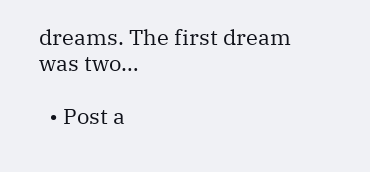dreams. The first dream was two…

  • Post a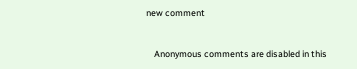new comment


    Anonymous comments are disabled in this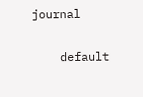journal

    default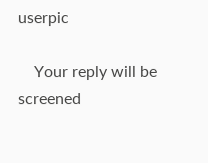userpic

    Your reply will be screened